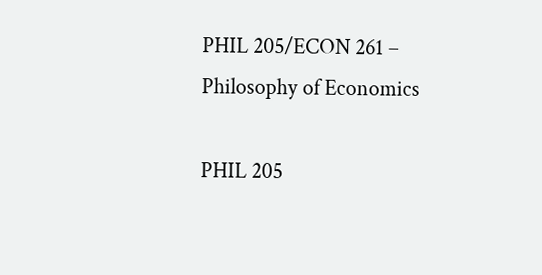PHIL 205/ECON 261 – Philosophy of Economics

PHIL 205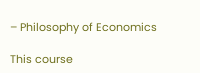– Philosophy of Economics

This course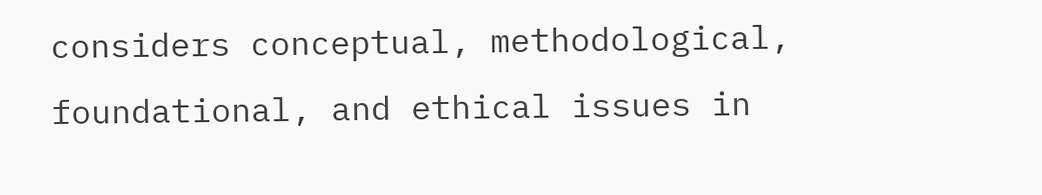considers conceptual, methodological, foundational, and ethical issues in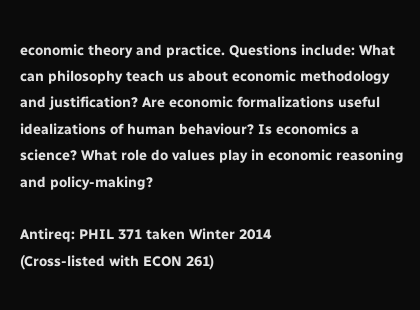economic theory and practice. Questions include: What can philosophy teach us about economic methodology and justification? Are economic formalizations useful idealizations of human behaviour? Is economics a science? What role do values play in economic reasoning and policy-making?

Antireq: PHIL 371 taken Winter 2014
(Cross-listed with ECON 261)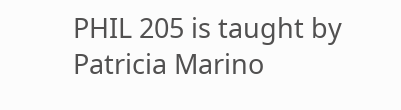PHIL 205 is taught by Patricia Marino